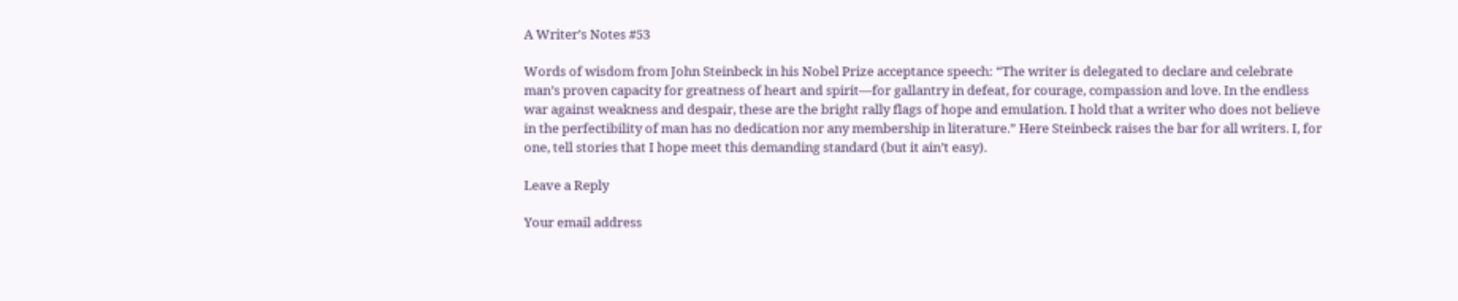A Writer’s Notes #53

Words of wisdom from John Steinbeck in his Nobel Prize acceptance speech: “The writer is delegated to declare and celebrate man’s proven capacity for greatness of heart and spirit—for gallantry in defeat, for courage, compassion and love. In the endless war against weakness and despair, these are the bright rally flags of hope and emulation. I hold that a writer who does not believe in the perfectibility of man has no dedication nor any membership in literature.” Here Steinbeck raises the bar for all writers. I, for one, tell stories that I hope meet this demanding standard (but it ain’t easy).

Leave a Reply

Your email address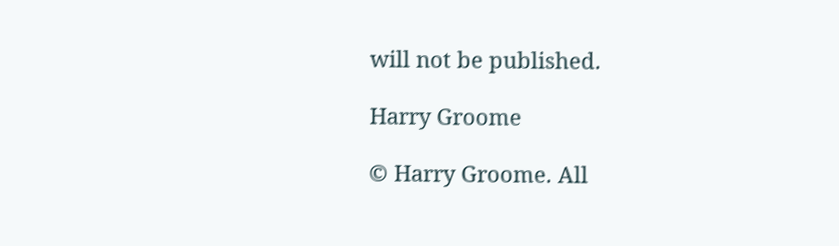will not be published.

Harry Groome

© Harry Groome. All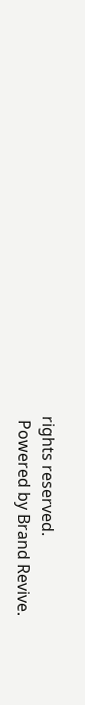rights reserved.
 Powered by Brand Revive.